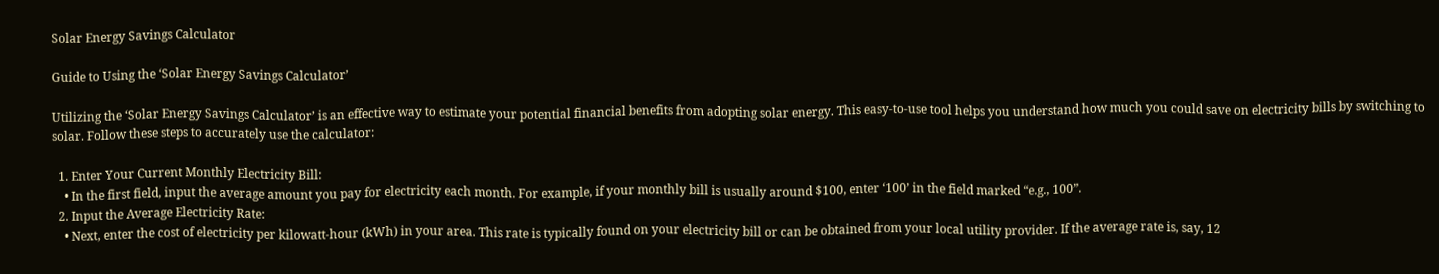Solar Energy Savings Calculator

Guide to Using the ‘Solar Energy Savings Calculator’

Utilizing the ‘Solar Energy Savings Calculator’ is an effective way to estimate your potential financial benefits from adopting solar energy. This easy-to-use tool helps you understand how much you could save on electricity bills by switching to solar. Follow these steps to accurately use the calculator:

  1. Enter Your Current Monthly Electricity Bill:
    • In the first field, input the average amount you pay for electricity each month. For example, if your monthly bill is usually around $100, enter ‘100’ in the field marked “e.g., 100”.
  2. Input the Average Electricity Rate:
    • Next, enter the cost of electricity per kilowatt-hour (kWh) in your area. This rate is typically found on your electricity bill or can be obtained from your local utility provider. If the average rate is, say, 12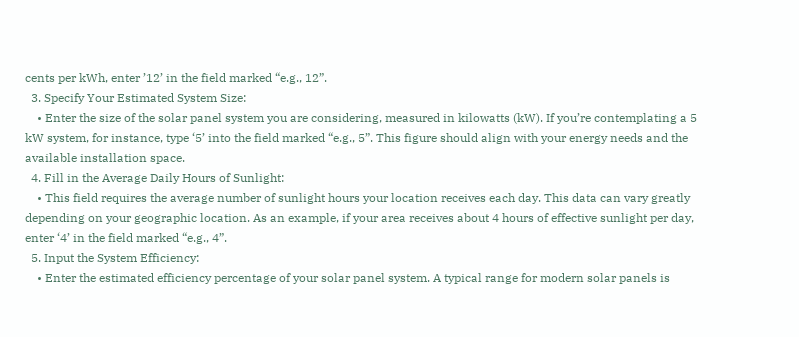cents per kWh, enter ’12’ in the field marked “e.g., 12”.
  3. Specify Your Estimated System Size:
    • Enter the size of the solar panel system you are considering, measured in kilowatts (kW). If you’re contemplating a 5 kW system, for instance, type ‘5’ into the field marked “e.g., 5”. This figure should align with your energy needs and the available installation space.
  4. Fill in the Average Daily Hours of Sunlight:
    • This field requires the average number of sunlight hours your location receives each day. This data can vary greatly depending on your geographic location. As an example, if your area receives about 4 hours of effective sunlight per day, enter ‘4’ in the field marked “e.g., 4”.
  5. Input the System Efficiency:
    • Enter the estimated efficiency percentage of your solar panel system. A typical range for modern solar panels is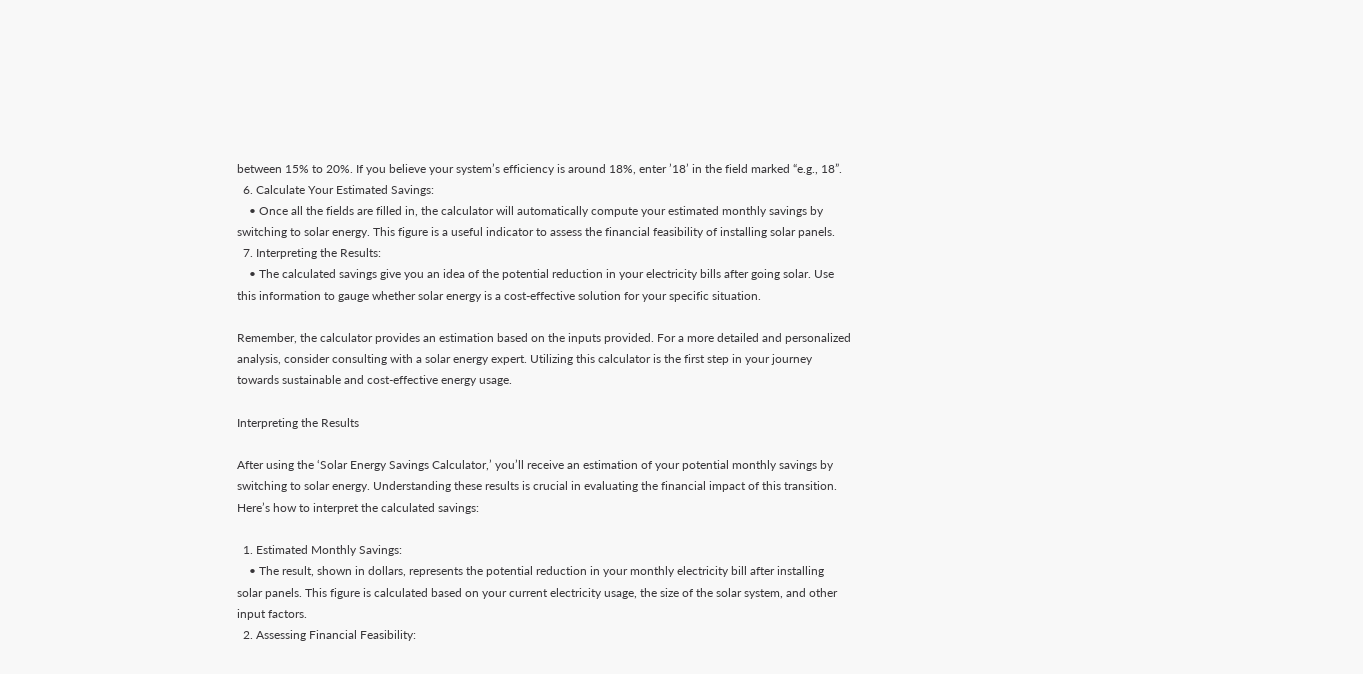between 15% to 20%. If you believe your system’s efficiency is around 18%, enter ’18’ in the field marked “e.g., 18”.
  6. Calculate Your Estimated Savings:
    • Once all the fields are filled in, the calculator will automatically compute your estimated monthly savings by switching to solar energy. This figure is a useful indicator to assess the financial feasibility of installing solar panels.
  7. Interpreting the Results:
    • The calculated savings give you an idea of the potential reduction in your electricity bills after going solar. Use this information to gauge whether solar energy is a cost-effective solution for your specific situation.

Remember, the calculator provides an estimation based on the inputs provided. For a more detailed and personalized analysis, consider consulting with a solar energy expert. Utilizing this calculator is the first step in your journey towards sustainable and cost-effective energy usage.

Interpreting the Results

After using the ‘Solar Energy Savings Calculator,’ you’ll receive an estimation of your potential monthly savings by switching to solar energy. Understanding these results is crucial in evaluating the financial impact of this transition. Here’s how to interpret the calculated savings:

  1. Estimated Monthly Savings:
    • The result, shown in dollars, represents the potential reduction in your monthly electricity bill after installing solar panels. This figure is calculated based on your current electricity usage, the size of the solar system, and other input factors.
  2. Assessing Financial Feasibility: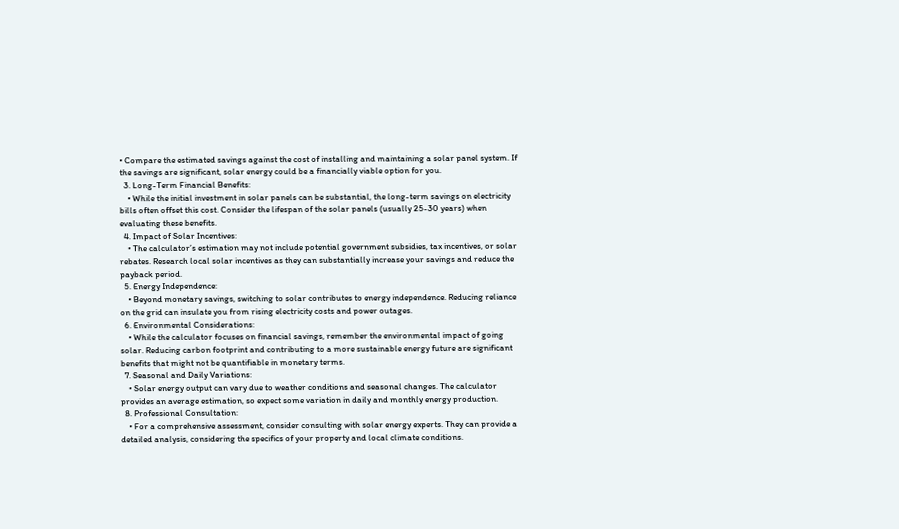• Compare the estimated savings against the cost of installing and maintaining a solar panel system. If the savings are significant, solar energy could be a financially viable option for you.
  3. Long-Term Financial Benefits:
    • While the initial investment in solar panels can be substantial, the long-term savings on electricity bills often offset this cost. Consider the lifespan of the solar panels (usually 25-30 years) when evaluating these benefits.
  4. Impact of Solar Incentives:
    • The calculator’s estimation may not include potential government subsidies, tax incentives, or solar rebates. Research local solar incentives as they can substantially increase your savings and reduce the payback period.
  5. Energy Independence:
    • Beyond monetary savings, switching to solar contributes to energy independence. Reducing reliance on the grid can insulate you from rising electricity costs and power outages.
  6. Environmental Considerations:
    • While the calculator focuses on financial savings, remember the environmental impact of going solar. Reducing carbon footprint and contributing to a more sustainable energy future are significant benefits that might not be quantifiable in monetary terms.
  7. Seasonal and Daily Variations:
    • Solar energy output can vary due to weather conditions and seasonal changes. The calculator provides an average estimation, so expect some variation in daily and monthly energy production.
  8. Professional Consultation:
    • For a comprehensive assessment, consider consulting with solar energy experts. They can provide a detailed analysis, considering the specifics of your property and local climate conditions.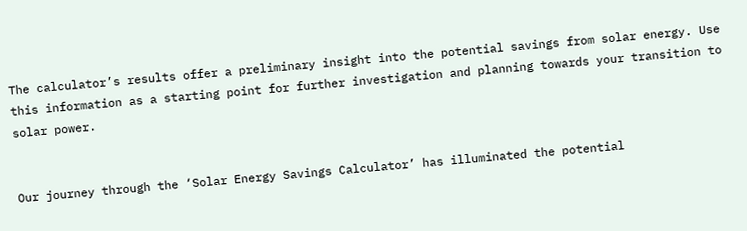The calculator’s results offer a preliminary insight into the potential savings from solar energy. Use this information as a starting point for further investigation and planning towards your transition to solar power.


Our journey through the ‘Solar Energy Savings Calculator’ has illuminated the potential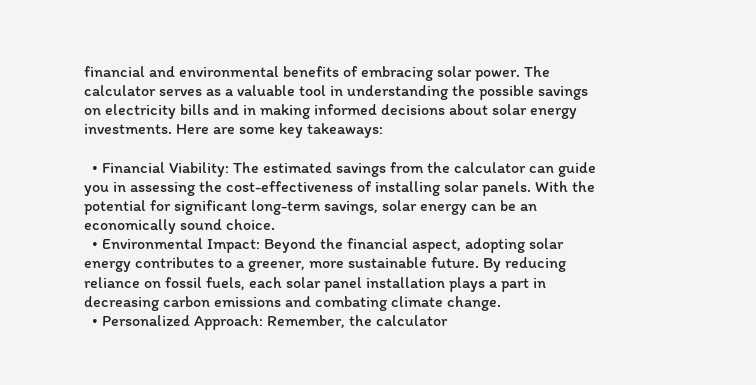financial and environmental benefits of embracing solar power. The calculator serves as a valuable tool in understanding the possible savings on electricity bills and in making informed decisions about solar energy investments. Here are some key takeaways:

  • Financial Viability: The estimated savings from the calculator can guide you in assessing the cost-effectiveness of installing solar panels. With the potential for significant long-term savings, solar energy can be an economically sound choice.
  • Environmental Impact: Beyond the financial aspect, adopting solar energy contributes to a greener, more sustainable future. By reducing reliance on fossil fuels, each solar panel installation plays a part in decreasing carbon emissions and combating climate change.
  • Personalized Approach: Remember, the calculator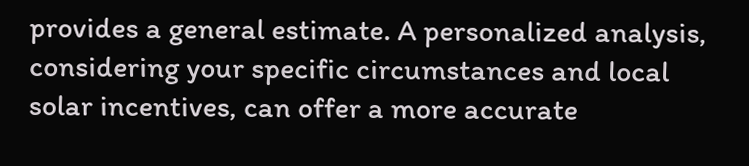provides a general estimate. A personalized analysis, considering your specific circumstances and local solar incentives, can offer a more accurate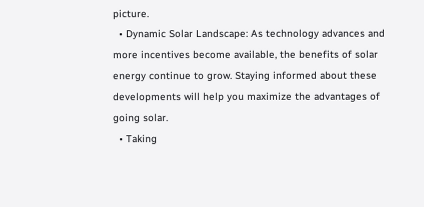picture.
  • Dynamic Solar Landscape: As technology advances and more incentives become available, the benefits of solar energy continue to grow. Staying informed about these developments will help you maximize the advantages of going solar.
  • Taking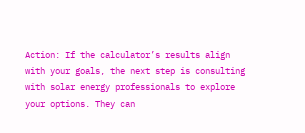Action: If the calculator’s results align with your goals, the next step is consulting with solar energy professionals to explore your options. They can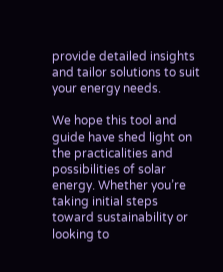provide detailed insights and tailor solutions to suit your energy needs.

We hope this tool and guide have shed light on the practicalities and possibilities of solar energy. Whether you’re taking initial steps toward sustainability or looking to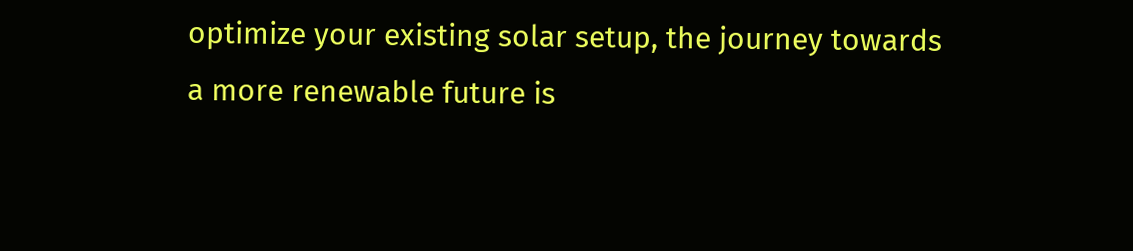optimize your existing solar setup, the journey towards a more renewable future is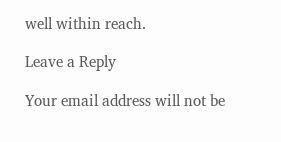well within reach.

Leave a Reply

Your email address will not be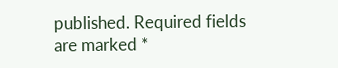published. Required fields are marked *